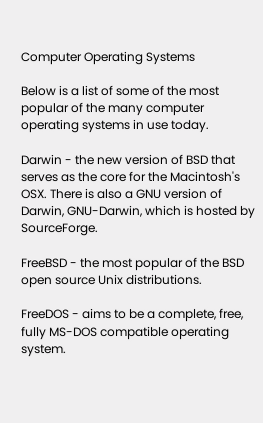Computer Operating Systems

Below is a list of some of the most popular of the many computer operating systems in use today.

Darwin - the new version of BSD that serves as the core for the Macintosh's OSX. There is also a GNU version of Darwin, GNU-Darwin, which is hosted by SourceForge.

FreeBSD - the most popular of the BSD open source Unix distributions.

FreeDOS - aims to be a complete, free, fully MS-DOS compatible operating system.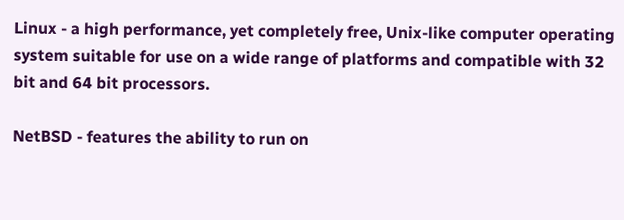Linux - a high performance, yet completely free, Unix-like computer operating system suitable for use on a wide range of platforms and compatible with 32 bit and 64 bit processors.

NetBSD - features the ability to run on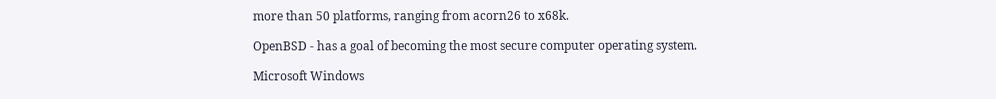more than 50 platforms, ranging from acorn26 to x68k.

OpenBSD - has a goal of becoming the most secure computer operating system.

Microsoft Windows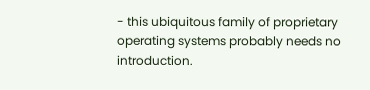- this ubiquitous family of proprietary operating systems probably needs no introduction.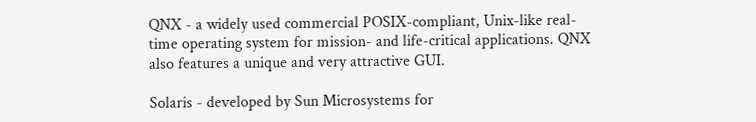QNX - a widely used commercial POSIX-compliant, Unix-like real-time operating system for mission- and life-critical applications. QNX also features a unique and very attractive GUI.

Solaris - developed by Sun Microsystems for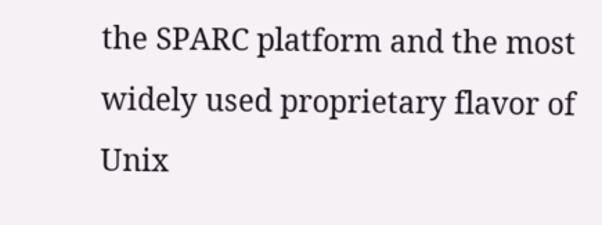the SPARC platform and the most widely used proprietary flavor of Unix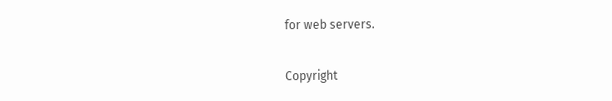for web servers.

Copyright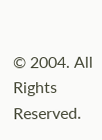© 2004. All Rights Reserved.